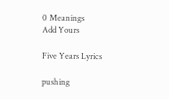0 Meanings
Add Yours

Five Years Lyrics

pushing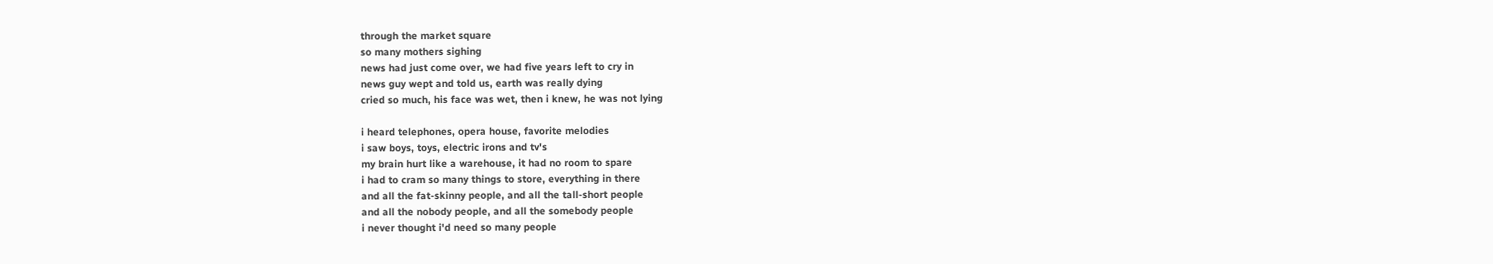through the market square
so many mothers sighing
news had just come over, we had five years left to cry in
news guy wept and told us, earth was really dying
cried so much, his face was wet, then i knew, he was not lying

i heard telephones, opera house, favorite melodies
i saw boys, toys, electric irons and tv's
my brain hurt like a warehouse, it had no room to spare
i had to cram so many things to store, everything in there
and all the fat-skinny people, and all the tall-short people
and all the nobody people, and all the somebody people
i never thought i'd need so many people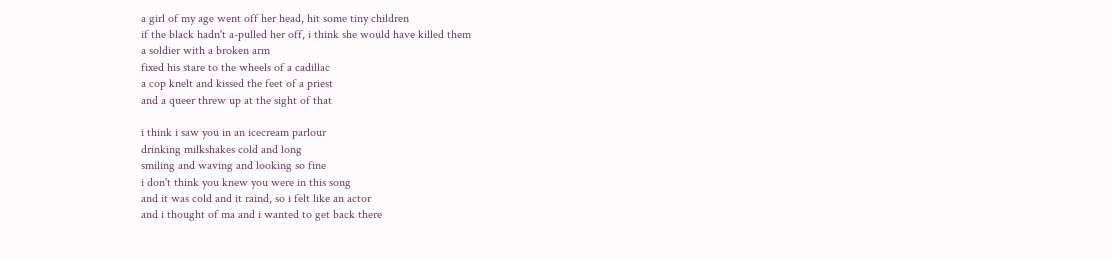a girl of my age went off her head, hit some tiny children
if the black hadn't a-pulled her off, i think she would have killed them
a soldier with a broken arm
fixed his stare to the wheels of a cadillac
a cop knelt and kissed the feet of a priest
and a queer threw up at the sight of that

i think i saw you in an icecream parlour
drinking milkshakes cold and long
smiling and waving and looking so fine
i don't think you knew you were in this song
and it was cold and it raind, so i felt like an actor
and i thought of ma and i wanted to get back there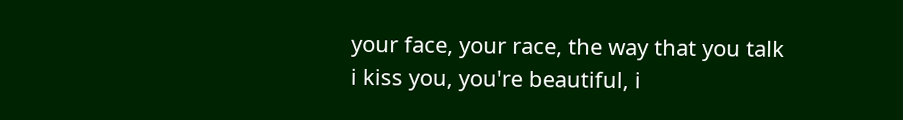your face, your race, the way that you talk
i kiss you, you're beautiful, i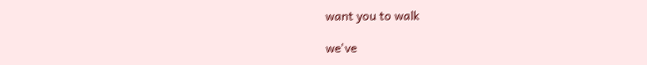want you to walk

we've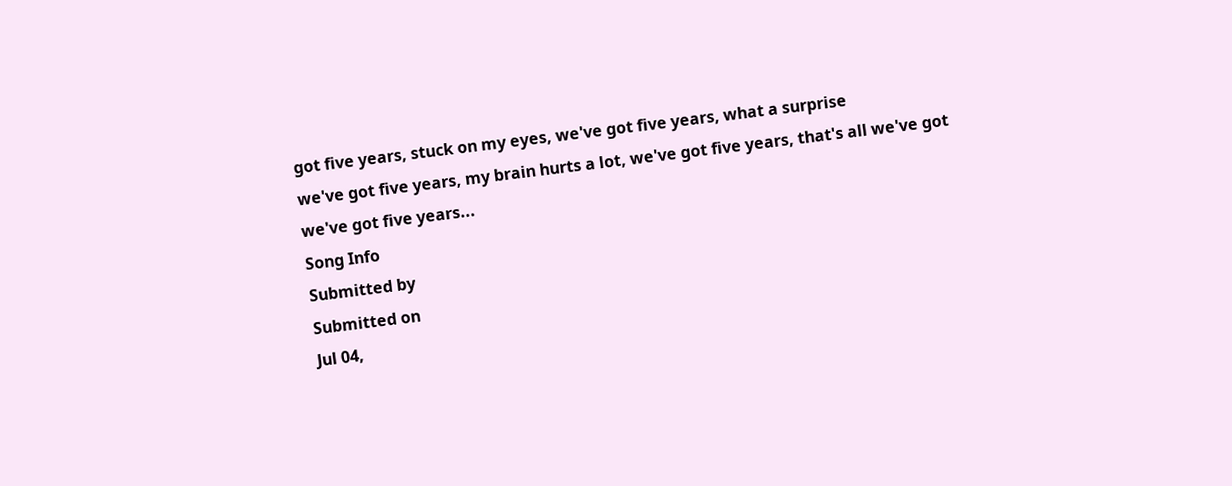got five years, stuck on my eyes, we've got five years, what a surprise
we've got five years, my brain hurts a lot, we've got five years, that's all we've got
we've got five years...
Song Info
Submitted by
Submitted on
Jul 04,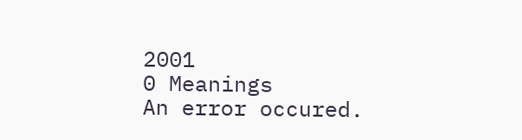2001
0 Meanings
An error occured.